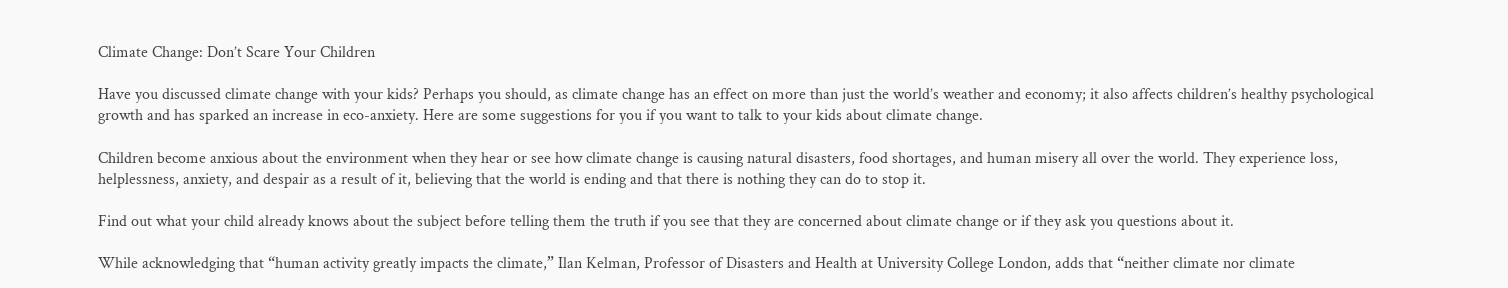Climate Change: Don’t Scare Your Children

Have you discussed climate change with your kids? Perhaps you should, as climate change has an effect on more than just the world’s weather and economy; it also affects children’s healthy psychological growth and has sparked an increase in eco-anxiety. Here are some suggestions for you if you want to talk to your kids about climate change.

Children become anxious about the environment when they hear or see how climate change is causing natural disasters, food shortages, and human misery all over the world. They experience loss, helplessness, anxiety, and despair as a result of it, believing that the world is ending and that there is nothing they can do to stop it.

Find out what your child already knows about the subject before telling them the truth if you see that they are concerned about climate change or if they ask you questions about it.

While acknowledging that “human activity greatly impacts the climate,” Ilan Kelman, Professor of Disasters and Health at University College London, adds that “neither climate nor climate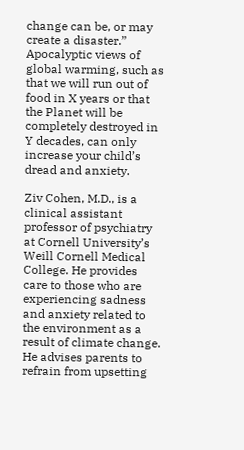change can be, or may create a disaster.” Apocalyptic views of global warming, such as that we will run out of food in X years or that the Planet will be completely destroyed in Y decades, can only increase your child’s dread and anxiety.

Ziv Cohen, M.D., is a clinical assistant professor of psychiatry at Cornell University’s Weill Cornell Medical College. He provides care to those who are experiencing sadness and anxiety related to the environment as a result of climate change. He advises parents to refrain from upsetting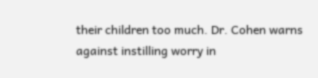their children too much. Dr. Cohen warns against instilling worry in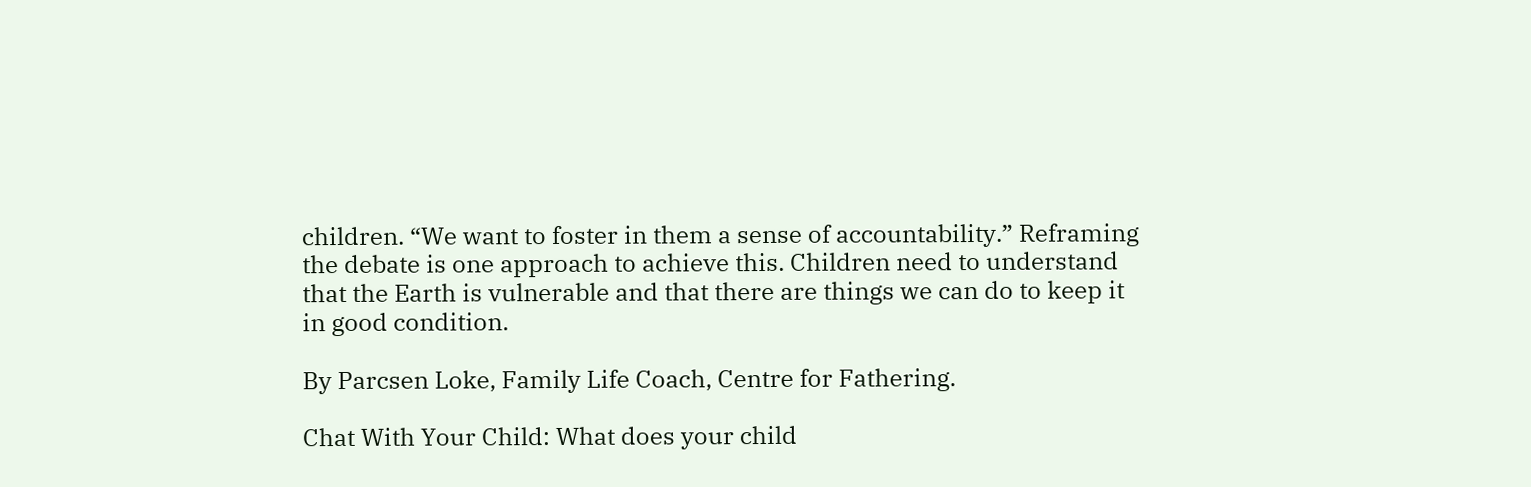children. “We want to foster in them a sense of accountability.” Reframing the debate is one approach to achieve this. Children need to understand that the Earth is vulnerable and that there are things we can do to keep it in good condition.

By Parcsen Loke, Family Life Coach, Centre for Fathering.

Chat With Your Child: What does your child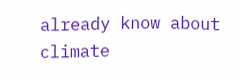already know about climate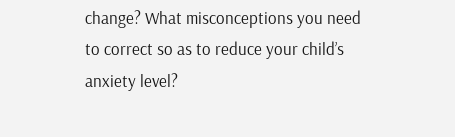change? What misconceptions you need to correct so as to reduce your child’s anxiety level?